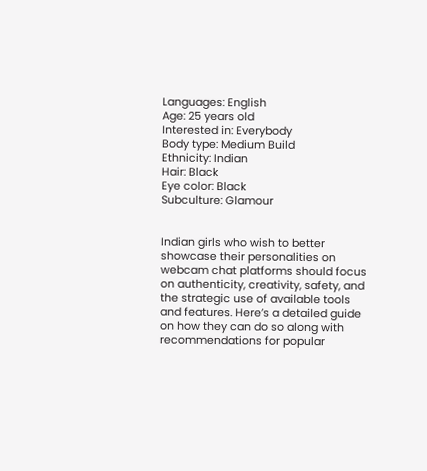Languages: English
Age: 25 years old
Interested in: Everybody
Body type: Medium Build
Ethnicity: Indian
Hair: Black
Eye color: Black
Subculture: Glamour


Indian girls who wish to better showcase their personalities on webcam chat platforms should focus on authenticity, creativity, safety, and the strategic use of available tools and features. Here’s a detailed guide on how they can do so along with recommendations for popular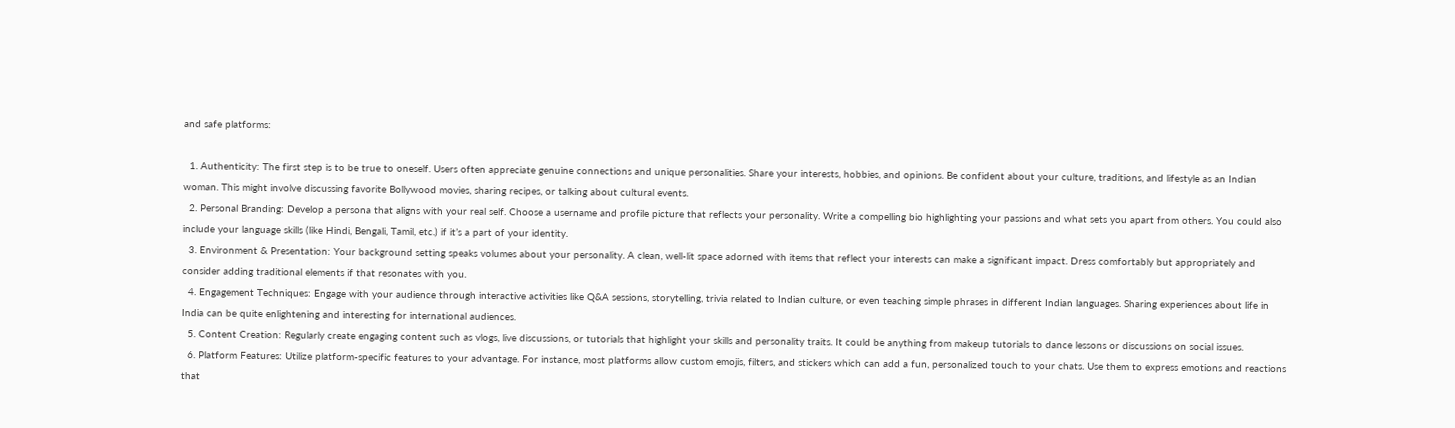and safe platforms:

  1. Authenticity: The first step is to be true to oneself. Users often appreciate genuine connections and unique personalities. Share your interests, hobbies, and opinions. Be confident about your culture, traditions, and lifestyle as an Indian woman. This might involve discussing favorite Bollywood movies, sharing recipes, or talking about cultural events.
  2. Personal Branding: Develop a persona that aligns with your real self. Choose a username and profile picture that reflects your personality. Write a compelling bio highlighting your passions and what sets you apart from others. You could also include your language skills (like Hindi, Bengali, Tamil, etc.) if it’s a part of your identity.
  3. Environment & Presentation: Your background setting speaks volumes about your personality. A clean, well-lit space adorned with items that reflect your interests can make a significant impact. Dress comfortably but appropriately and consider adding traditional elements if that resonates with you.
  4. Engagement Techniques: Engage with your audience through interactive activities like Q&A sessions, storytelling, trivia related to Indian culture, or even teaching simple phrases in different Indian languages. Sharing experiences about life in India can be quite enlightening and interesting for international audiences.
  5. Content Creation: Regularly create engaging content such as vlogs, live discussions, or tutorials that highlight your skills and personality traits. It could be anything from makeup tutorials to dance lessons or discussions on social issues.
  6. Platform Features: Utilize platform-specific features to your advantage. For instance, most platforms allow custom emojis, filters, and stickers which can add a fun, personalized touch to your chats. Use them to express emotions and reactions that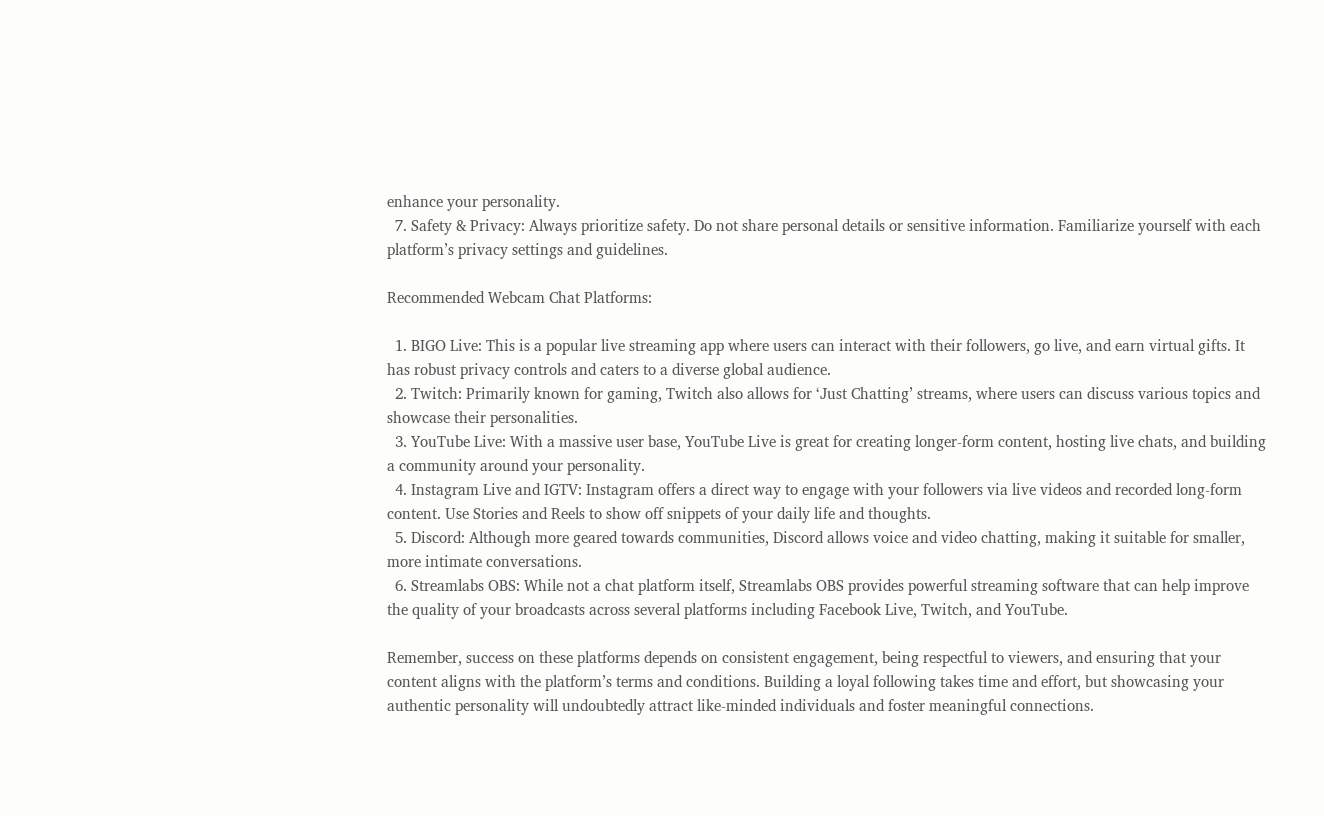enhance your personality.
  7. Safety & Privacy: Always prioritize safety. Do not share personal details or sensitive information. Familiarize yourself with each platform’s privacy settings and guidelines.

Recommended Webcam Chat Platforms:

  1. BIGO Live: This is a popular live streaming app where users can interact with their followers, go live, and earn virtual gifts. It has robust privacy controls and caters to a diverse global audience.
  2. Twitch: Primarily known for gaming, Twitch also allows for ‘Just Chatting’ streams, where users can discuss various topics and showcase their personalities.
  3. YouTube Live: With a massive user base, YouTube Live is great for creating longer-form content, hosting live chats, and building a community around your personality.
  4. Instagram Live and IGTV: Instagram offers a direct way to engage with your followers via live videos and recorded long-form content. Use Stories and Reels to show off snippets of your daily life and thoughts.
  5. Discord: Although more geared towards communities, Discord allows voice and video chatting, making it suitable for smaller, more intimate conversations.
  6. Streamlabs OBS: While not a chat platform itself, Streamlabs OBS provides powerful streaming software that can help improve the quality of your broadcasts across several platforms including Facebook Live, Twitch, and YouTube.

Remember, success on these platforms depends on consistent engagement, being respectful to viewers, and ensuring that your content aligns with the platform’s terms and conditions. Building a loyal following takes time and effort, but showcasing your authentic personality will undoubtedly attract like-minded individuals and foster meaningful connections.